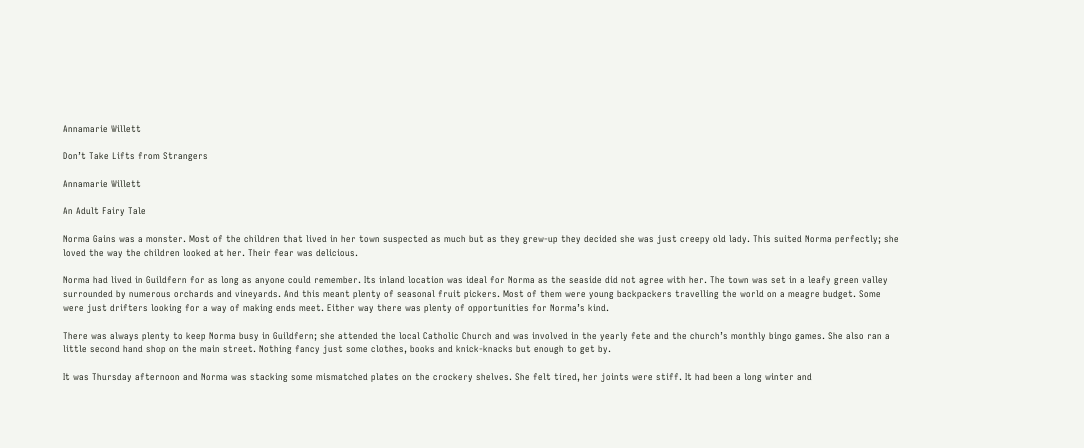Annamarie Willett

Don’t Take Lifts from Strangers

Annamarie Willett

An Adult Fairy Tale

Norma Gains was a monster. Most of the children that lived in her town suspected as much but as they grew-up they decided she was just creepy old lady. This suited Norma perfectly; she loved the way the children looked at her. Their fear was delicious.

Norma had lived in Guildfern for as long as anyone could remember. Its inland location was ideal for Norma as the seaside did not agree with her. The town was set in a leafy green valley surrounded by numerous orchards and vineyards. And this meant plenty of seasonal fruit pickers. Most of them were young backpackers travelling the world on a meagre budget. Some were just drifters looking for a way of making ends meet. Either way there was plenty of opportunities for Norma’s kind.

There was always plenty to keep Norma busy in Guildfern; she attended the local Catholic Church and was involved in the yearly fete and the church’s monthly bingo games. She also ran a little second hand shop on the main street. Nothing fancy just some clothes, books and knick-knacks but enough to get by.

It was Thursday afternoon and Norma was stacking some mismatched plates on the crockery shelves. She felt tired, her joints were stiff. It had been a long winter and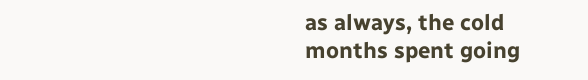as always, the cold months spent going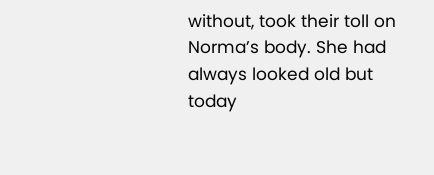without, took their toll on Norma’s body. She had always looked old but today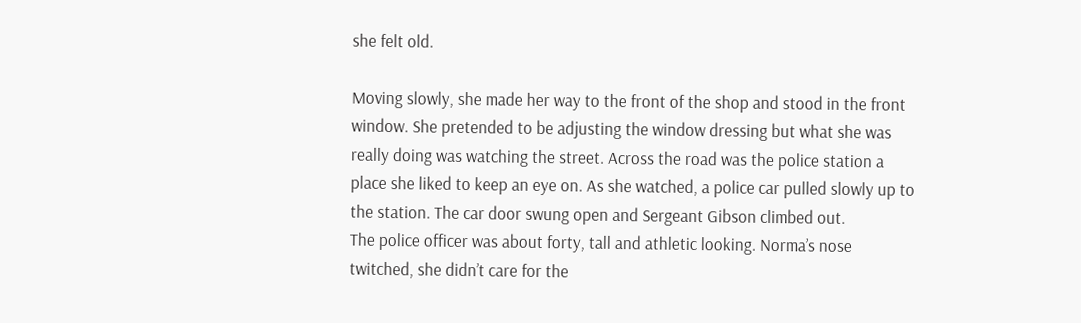she felt old.

Moving slowly, she made her way to the front of the shop and stood in the front window. She pretended to be adjusting the window dressing but what she was really doing was watching the street. Across the road was the police station a place she liked to keep an eye on. As she watched, a police car pulled slowly up to the station. The car door swung open and Sergeant Gibson climbed out.
The police officer was about forty, tall and athletic looking. Norma’s nose twitched, she didn’t care for the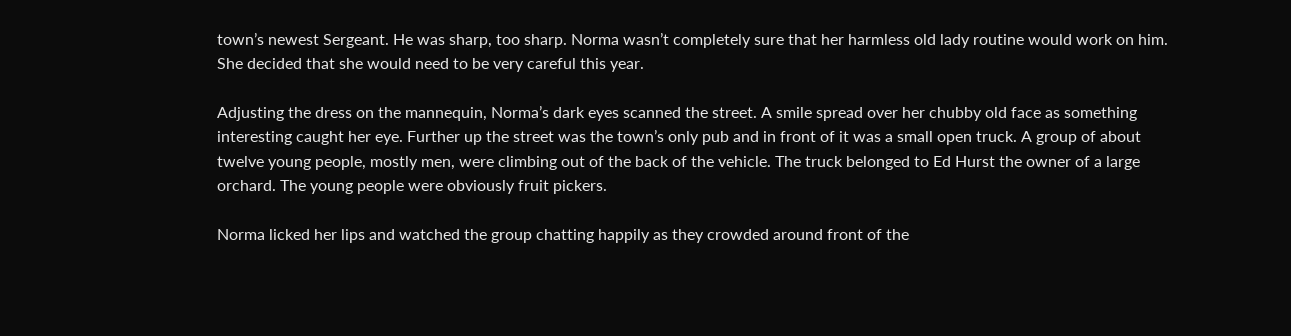town’s newest Sergeant. He was sharp, too sharp. Norma wasn’t completely sure that her harmless old lady routine would work on him. She decided that she would need to be very careful this year.

Adjusting the dress on the mannequin, Norma’s dark eyes scanned the street. A smile spread over her chubby old face as something interesting caught her eye. Further up the street was the town’s only pub and in front of it was a small open truck. A group of about twelve young people, mostly men, were climbing out of the back of the vehicle. The truck belonged to Ed Hurst the owner of a large orchard. The young people were obviously fruit pickers.

Norma licked her lips and watched the group chatting happily as they crowded around front of the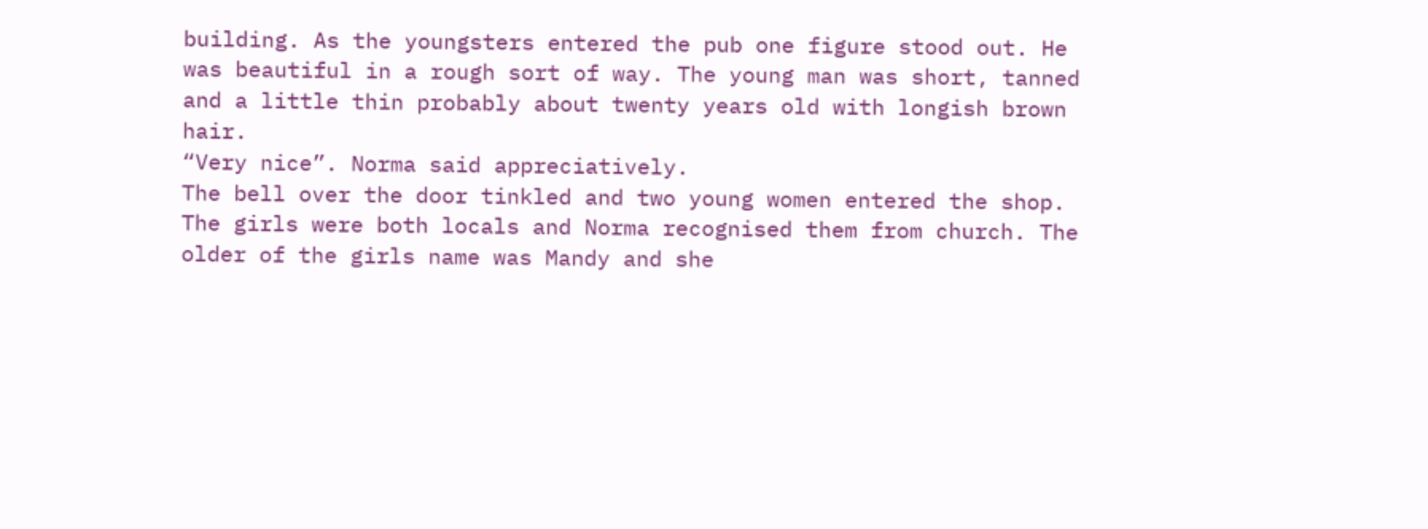building. As the youngsters entered the pub one figure stood out. He was beautiful in a rough sort of way. The young man was short, tanned and a little thin probably about twenty years old with longish brown hair.
“Very nice”. Norma said appreciatively.
The bell over the door tinkled and two young women entered the shop.
The girls were both locals and Norma recognised them from church. The older of the girls name was Mandy and she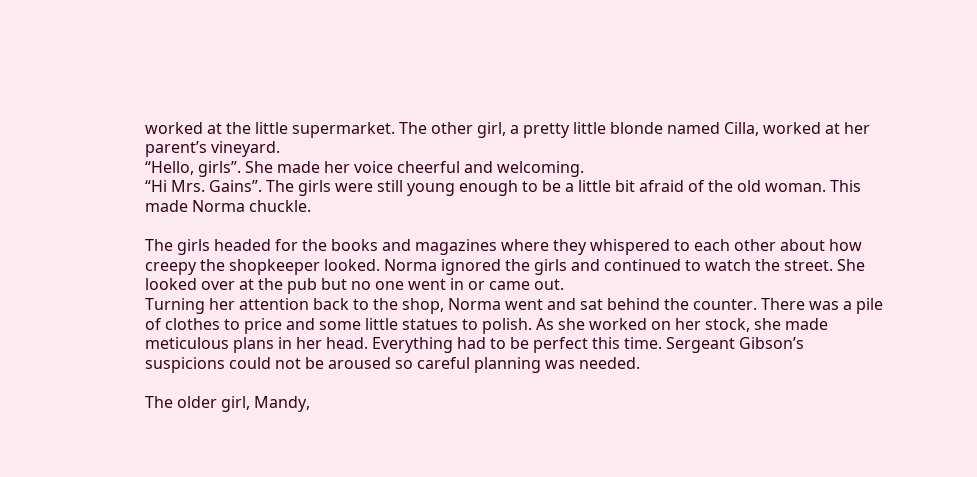worked at the little supermarket. The other girl, a pretty little blonde named Cilla, worked at her parent’s vineyard.
“Hello, girls”. She made her voice cheerful and welcoming.
“Hi Mrs. Gains”. The girls were still young enough to be a little bit afraid of the old woman. This made Norma chuckle.

The girls headed for the books and magazines where they whispered to each other about how creepy the shopkeeper looked. Norma ignored the girls and continued to watch the street. She looked over at the pub but no one went in or came out.
Turning her attention back to the shop, Norma went and sat behind the counter. There was a pile of clothes to price and some little statues to polish. As she worked on her stock, she made meticulous plans in her head. Everything had to be perfect this time. Sergeant Gibson’s suspicions could not be aroused so careful planning was needed.

The older girl, Mandy,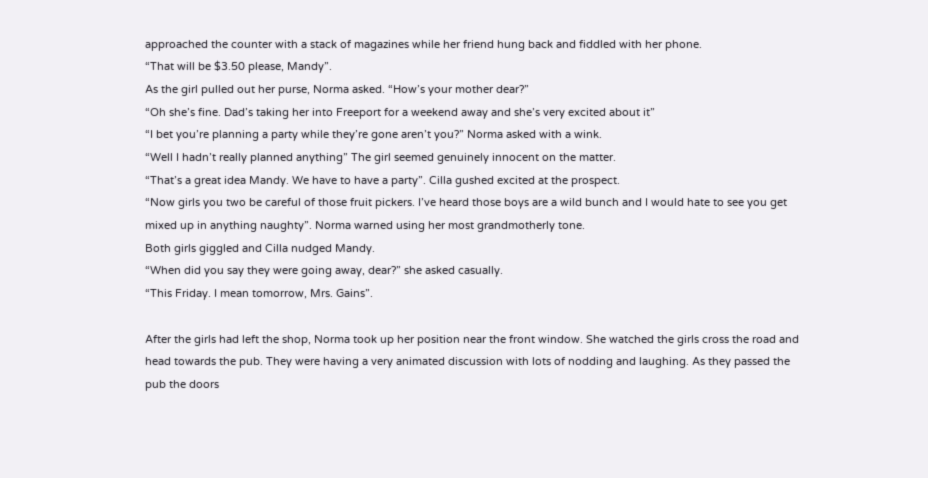approached the counter with a stack of magazines while her friend hung back and fiddled with her phone.
“That will be $3.50 please, Mandy”.
As the girl pulled out her purse, Norma asked. “How’s your mother dear?”
“Oh she’s fine. Dad’s taking her into Freeport for a weekend away and she’s very excited about it”
“I bet you’re planning a party while they’re gone aren’t you?” Norma asked with a wink.
“Well I hadn’t really planned anything” The girl seemed genuinely innocent on the matter.
“That’s a great idea Mandy. We have to have a party”. Cilla gushed excited at the prospect.
“Now girls you two be careful of those fruit pickers. I’ve heard those boys are a wild bunch and I would hate to see you get mixed up in anything naughty”. Norma warned using her most grandmotherly tone.
Both girls giggled and Cilla nudged Mandy.
“When did you say they were going away, dear?” she asked casually.
“This Friday. I mean tomorrow, Mrs. Gains”.

After the girls had left the shop, Norma took up her position near the front window. She watched the girls cross the road and head towards the pub. They were having a very animated discussion with lots of nodding and laughing. As they passed the pub the doors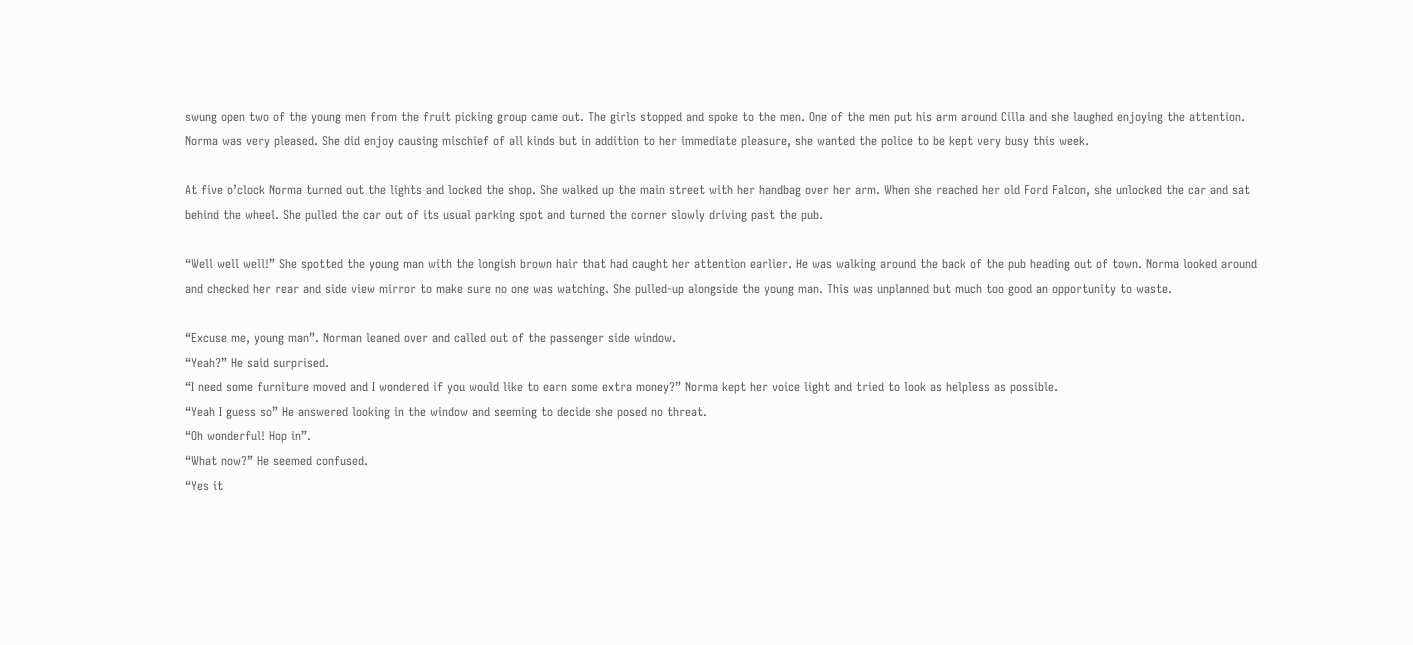swung open two of the young men from the fruit picking group came out. The girls stopped and spoke to the men. One of the men put his arm around Cilla and she laughed enjoying the attention.
Norma was very pleased. She did enjoy causing mischief of all kinds but in addition to her immediate pleasure, she wanted the police to be kept very busy this week.

At five o’clock Norma turned out the lights and locked the shop. She walked up the main street with her handbag over her arm. When she reached her old Ford Falcon, she unlocked the car and sat behind the wheel. She pulled the car out of its usual parking spot and turned the corner slowly driving past the pub.

“Well well well!” She spotted the young man with the longish brown hair that had caught her attention earlier. He was walking around the back of the pub heading out of town. Norma looked around and checked her rear and side view mirror to make sure no one was watching. She pulled-up alongside the young man. This was unplanned but much too good an opportunity to waste.

“Excuse me, young man”. Norman leaned over and called out of the passenger side window.
“Yeah?” He said surprised.
“I need some furniture moved and I wondered if you would like to earn some extra money?” Norma kept her voice light and tried to look as helpless as possible.
“Yeah I guess so” He answered looking in the window and seeming to decide she posed no threat.
“Oh wonderful! Hop in”.
“What now?” He seemed confused.
“Yes it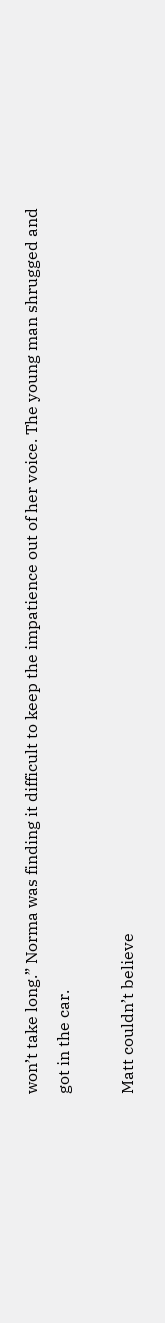won’t take long.” Norma was finding it difficult to keep the impatience out of her voice. The young man shrugged and got in the car.

Matt couldn’t believe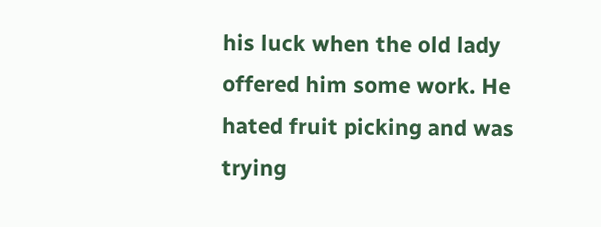his luck when the old lady offered him some work. He hated fruit picking and was trying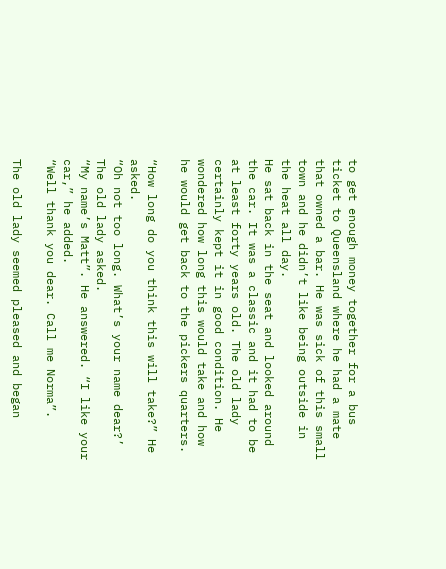to get enough money together for a bus ticket to Queensland where he had a mate that owned a bar. He was sick of this small town and he didn’t like being outside in the heat all day.
He sat back in the seat and looked around the car. It was a classic and it had to be at least forty years old. The old lady certainly kept it in good condition. He wondered how long this would take and how he would get back to the pickers quarters.

“How long do you think this will take?” He asked.
“Oh not too long. What’s your name dear?’ The old lady asked.
“My name’s Matt”. He answered. “I like your car,” he added.
“Well thank you dear. Call me Norma”.

The old lady seemed pleased and began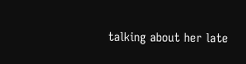talking about her late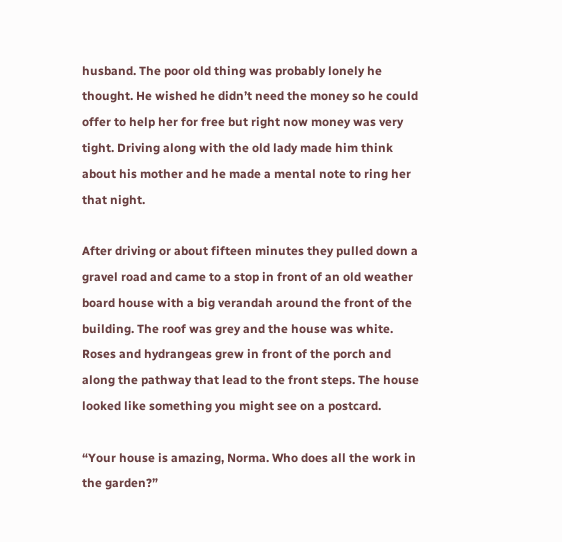husband. The poor old thing was probably lonely he thought. He wished he didn’t need the money so he could offer to help her for free but right now money was very tight. Driving along with the old lady made him think about his mother and he made a mental note to ring her that night.

After driving or about fifteen minutes they pulled down a gravel road and came to a stop in front of an old weather board house with a big verandah around the front of the building. The roof was grey and the house was white. Roses and hydrangeas grew in front of the porch and along the pathway that lead to the front steps. The house looked like something you might see on a postcard.

“Your house is amazing, Norma. Who does all the work in the garden?”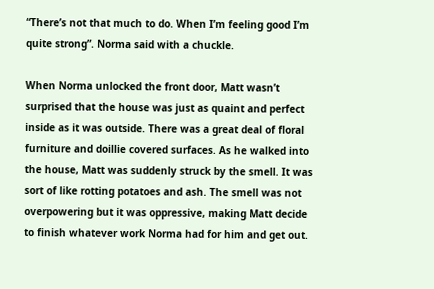“There’s not that much to do. When I’m feeling good I’m quite strong”. Norma said with a chuckle.

When Norma unlocked the front door, Matt wasn’t surprised that the house was just as quaint and perfect inside as it was outside. There was a great deal of floral furniture and doillie covered surfaces. As he walked into the house, Matt was suddenly struck by the smell. It was sort of like rotting potatoes and ash. The smell was not overpowering but it was oppressive, making Matt decide to finish whatever work Norma had for him and get out.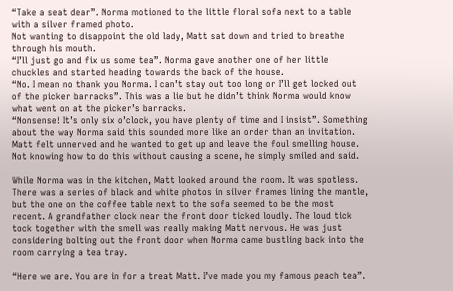“Take a seat dear”. Norma motioned to the little floral sofa next to a table with a silver framed photo.
Not wanting to disappoint the old lady, Matt sat down and tried to breathe through his mouth.
“I’ll just go and fix us some tea”. Norma gave another one of her little chuckles and started heading towards the back of the house.
“No. I mean no thank you Norma. I can’t stay out too long or I’ll get locked out of the picker barracks”. This was a lie but he didn’t think Norma would know what went on at the picker’s barracks.
“Nonsense! It’s only six o’clock, you have plenty of time and I insist”. Something about the way Norma said this sounded more like an order than an invitation. Matt felt unnerved and he wanted to get up and leave the foul smelling house. Not knowing how to do this without causing a scene, he simply smiled and said.

While Norma was in the kitchen, Matt looked around the room. It was spotless. There was a series of black and white photos in silver frames lining the mantle, but the one on the coffee table next to the sofa seemed to be the most recent. A grandfather clock near the front door ticked loudly. The loud tick tock together with the smell was really making Matt nervous. He was just considering bolting out the front door when Norma came bustling back into the room carrying a tea tray.

“Here we are. You are in for a treat Matt. I’ve made you my famous peach tea”.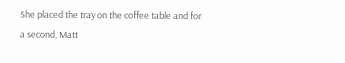She placed the tray on the coffee table and for a second, Matt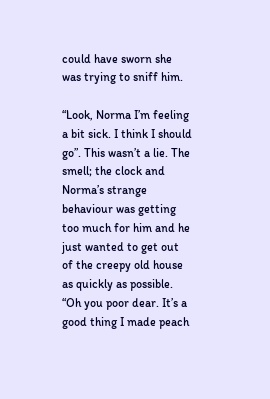could have sworn she was trying to sniff him.

“Look, Norma I’m feeling a bit sick. I think I should go”. This wasn’t a lie. The smell; the clock and Norma’s strange behaviour was getting too much for him and he just wanted to get out of the creepy old house as quickly as possible.
“Oh you poor dear. It’s a good thing I made peach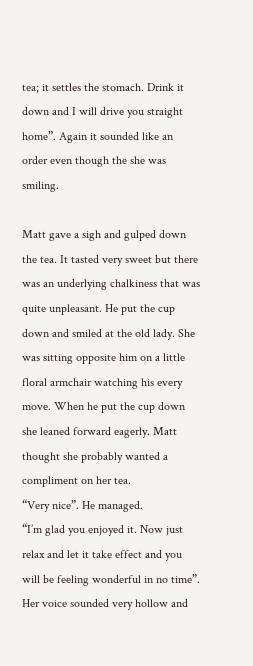tea; it settles the stomach. Drink it down and I will drive you straight home”. Again it sounded like an order even though the she was smiling.

Matt gave a sigh and gulped down the tea. It tasted very sweet but there was an underlying chalkiness that was quite unpleasant. He put the cup down and smiled at the old lady. She was sitting opposite him on a little floral armchair watching his every move. When he put the cup down she leaned forward eagerly. Matt thought she probably wanted a compliment on her tea.
“Very nice”. He managed.
“I’m glad you enjoyed it. Now just relax and let it take effect and you will be feeling wonderful in no time”. Her voice sounded very hollow and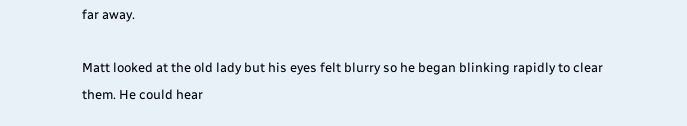far away.

Matt looked at the old lady but his eyes felt blurry so he began blinking rapidly to clear them. He could hear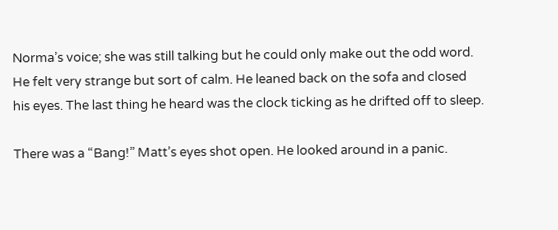Norma’s voice; she was still talking but he could only make out the odd word. He felt very strange but sort of calm. He leaned back on the sofa and closed his eyes. The last thing he heard was the clock ticking as he drifted off to sleep.

There was a “Bang!” Matt’s eyes shot open. He looked around in a panic.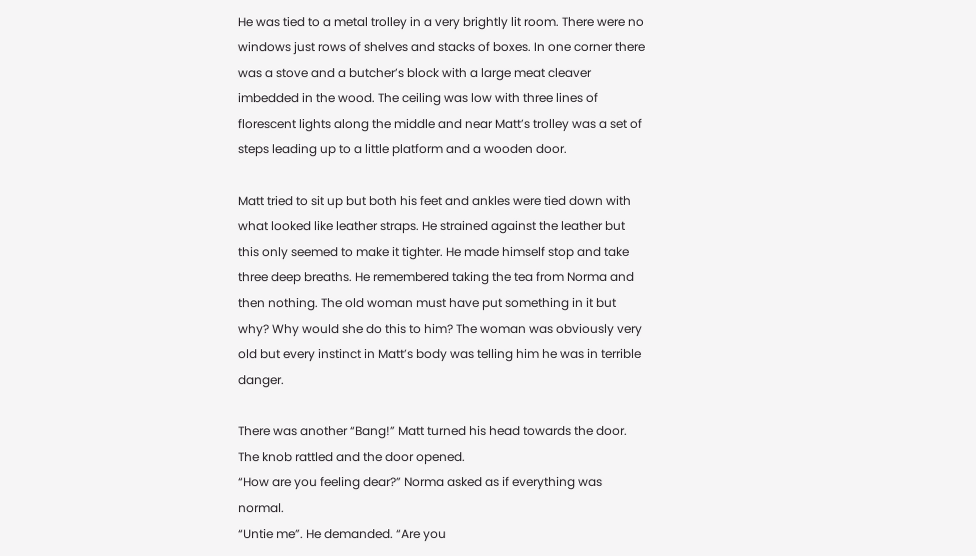He was tied to a metal trolley in a very brightly lit room. There were no windows just rows of shelves and stacks of boxes. In one corner there was a stove and a butcher’s block with a large meat cleaver imbedded in the wood. The ceiling was low with three lines of florescent lights along the middle and near Matt’s trolley was a set of steps leading up to a little platform and a wooden door.

Matt tried to sit up but both his feet and ankles were tied down with what looked like leather straps. He strained against the leather but this only seemed to make it tighter. He made himself stop and take three deep breaths. He remembered taking the tea from Norma and then nothing. The old woman must have put something in it but why? Why would she do this to him? The woman was obviously very old but every instinct in Matt’s body was telling him he was in terrible danger.

There was another “Bang!” Matt turned his head towards the door. The knob rattled and the door opened.
“How are you feeling dear?” Norma asked as if everything was normal.
“Untie me”. He demanded. “Are you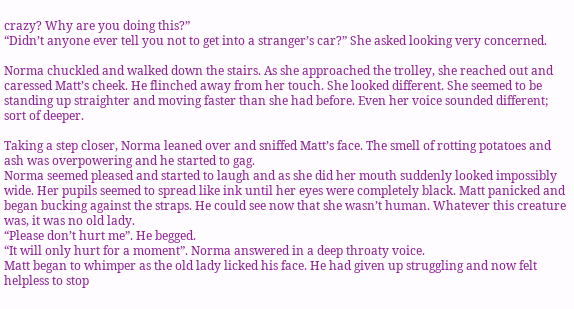crazy? Why are you doing this?”
“Didn’t anyone ever tell you not to get into a stranger’s car?” She asked looking very concerned.

Norma chuckled and walked down the stairs. As she approached the trolley, she reached out and caressed Matt’s cheek. He flinched away from her touch. She looked different. She seemed to be standing up straighter and moving faster than she had before. Even her voice sounded different; sort of deeper.

Taking a step closer, Norma leaned over and sniffed Matt’s face. The smell of rotting potatoes and ash was overpowering and he started to gag.
Norma seemed pleased and started to laugh and as she did her mouth suddenly looked impossibly wide. Her pupils seemed to spread like ink until her eyes were completely black. Matt panicked and began bucking against the straps. He could see now that she wasn’t human. Whatever this creature was, it was no old lady.
“Please don’t hurt me”. He begged.
“It will only hurt for a moment”. Norma answered in a deep throaty voice.
Matt began to whimper as the old lady licked his face. He had given up struggling and now felt helpless to stop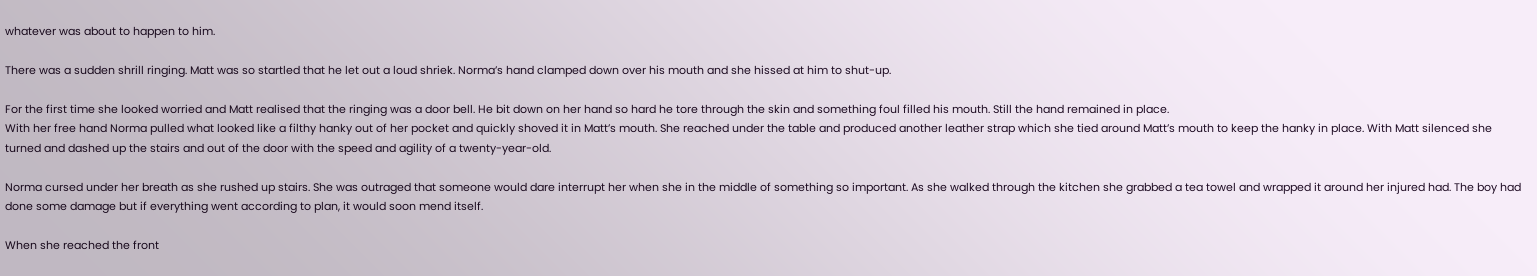whatever was about to happen to him.

There was a sudden shrill ringing. Matt was so startled that he let out a loud shriek. Norma’s hand clamped down over his mouth and she hissed at him to shut-up.

For the first time she looked worried and Matt realised that the ringing was a door bell. He bit down on her hand so hard he tore through the skin and something foul filled his mouth. Still the hand remained in place.
With her free hand Norma pulled what looked like a filthy hanky out of her pocket and quickly shoved it in Matt’s mouth. She reached under the table and produced another leather strap which she tied around Matt’s mouth to keep the hanky in place. With Matt silenced she turned and dashed up the stairs and out of the door with the speed and agility of a twenty-year-old.

Norma cursed under her breath as she rushed up stairs. She was outraged that someone would dare interrupt her when she in the middle of something so important. As she walked through the kitchen she grabbed a tea towel and wrapped it around her injured had. The boy had done some damage but if everything went according to plan, it would soon mend itself.

When she reached the front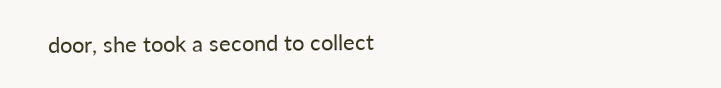door, she took a second to collect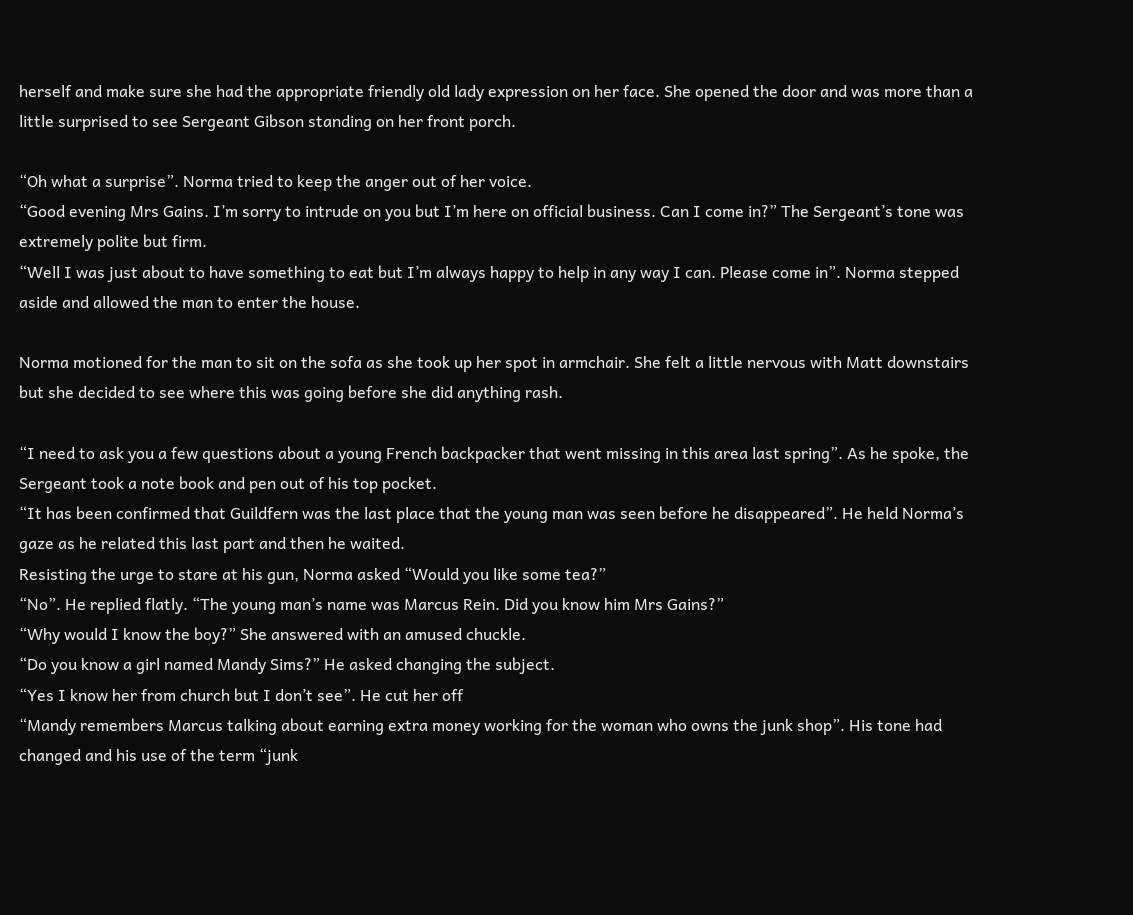herself and make sure she had the appropriate friendly old lady expression on her face. She opened the door and was more than a little surprised to see Sergeant Gibson standing on her front porch.

“Oh what a surprise”. Norma tried to keep the anger out of her voice.
“Good evening Mrs Gains. I’m sorry to intrude on you but I’m here on official business. Can I come in?” The Sergeant’s tone was extremely polite but firm.
“Well I was just about to have something to eat but I’m always happy to help in any way I can. Please come in”. Norma stepped aside and allowed the man to enter the house.

Norma motioned for the man to sit on the sofa as she took up her spot in armchair. She felt a little nervous with Matt downstairs but she decided to see where this was going before she did anything rash.

“I need to ask you a few questions about a young French backpacker that went missing in this area last spring”. As he spoke, the Sergeant took a note book and pen out of his top pocket.
“It has been confirmed that Guildfern was the last place that the young man was seen before he disappeared”. He held Norma’s gaze as he related this last part and then he waited.
Resisting the urge to stare at his gun, Norma asked “Would you like some tea?”
“No”. He replied flatly. “The young man’s name was Marcus Rein. Did you know him Mrs Gains?”
“Why would I know the boy?” She answered with an amused chuckle.
“Do you know a girl named Mandy Sims?” He asked changing the subject.
“Yes I know her from church but I don’t see”. He cut her off
“Mandy remembers Marcus talking about earning extra money working for the woman who owns the junk shop”. His tone had changed and his use of the term “junk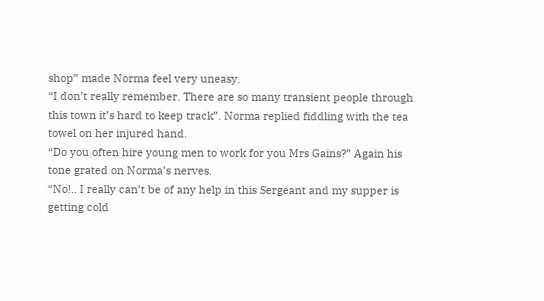shop” made Norma feel very uneasy.
“I don’t really remember. There are so many transient people through this town it’s hard to keep track”. Norma replied fiddling with the tea towel on her injured hand.
“Do you often hire young men to work for you Mrs Gains?” Again his tone grated on Norma’s nerves.
“No!.. I really can’t be of any help in this Sergeant and my supper is getting cold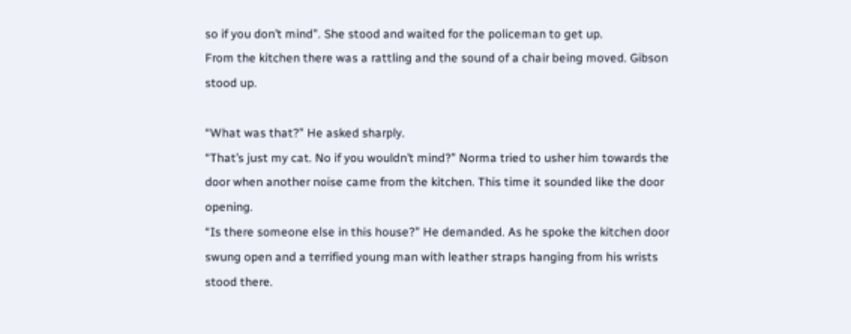so if you don’t mind”. She stood and waited for the policeman to get up.
From the kitchen there was a rattling and the sound of a chair being moved. Gibson stood up.

“What was that?” He asked sharply.
“That’s just my cat. No if you wouldn’t mind?” Norma tried to usher him towards the door when another noise came from the kitchen. This time it sounded like the door opening.
“Is there someone else in this house?” He demanded. As he spoke the kitchen door swung open and a terrified young man with leather straps hanging from his wrists stood there.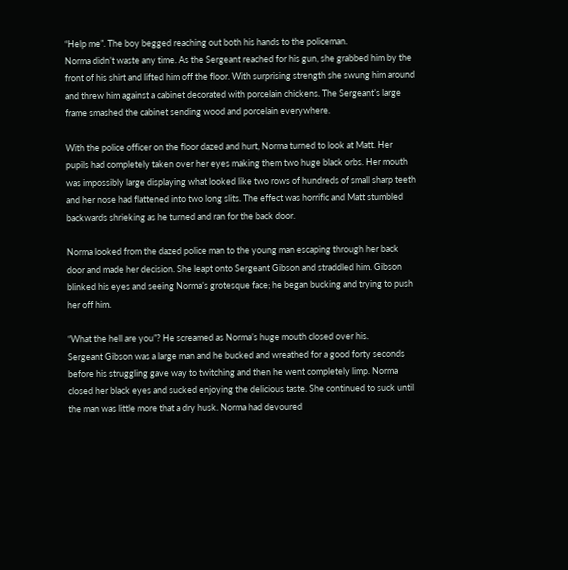“Help me”. The boy begged reaching out both his hands to the policeman.
Norma didn’t waste any time. As the Sergeant reached for his gun, she grabbed him by the front of his shirt and lifted him off the floor. With surprising strength she swung him around and threw him against a cabinet decorated with porcelain chickens. The Sergeant’s large frame smashed the cabinet sending wood and porcelain everywhere.

With the police officer on the floor dazed and hurt, Norma turned to look at Matt. Her pupils had completely taken over her eyes making them two huge black orbs. Her mouth was impossibly large displaying what looked like two rows of hundreds of small sharp teeth and her nose had flattened into two long slits. The effect was horrific and Matt stumbled backwards shrieking as he turned and ran for the back door.

Norma looked from the dazed police man to the young man escaping through her back door and made her decision. She leapt onto Sergeant Gibson and straddled him. Gibson blinked his eyes and seeing Norma’s grotesque face; he began bucking and trying to push her off him.

“What the hell are you”? He screamed as Norma’s huge mouth closed over his.
Sergeant Gibson was a large man and he bucked and wreathed for a good forty seconds before his struggling gave way to twitching and then he went completely limp. Norma closed her black eyes and sucked enjoying the delicious taste. She continued to suck until the man was little more that a dry husk. Norma had devoured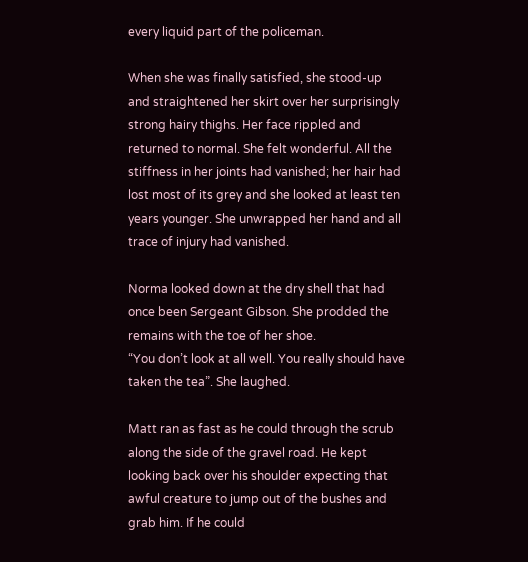every liquid part of the policeman.

When she was finally satisfied, she stood-up and straightened her skirt over her surprisingly strong hairy thighs. Her face rippled and returned to normal. She felt wonderful. All the stiffness in her joints had vanished; her hair had lost most of its grey and she looked at least ten years younger. She unwrapped her hand and all trace of injury had vanished.

Norma looked down at the dry shell that had once been Sergeant Gibson. She prodded the remains with the toe of her shoe.
“You don’t look at all well. You really should have taken the tea”. She laughed.

Matt ran as fast as he could through the scrub along the side of the gravel road. He kept looking back over his shoulder expecting that awful creature to jump out of the bushes and grab him. If he could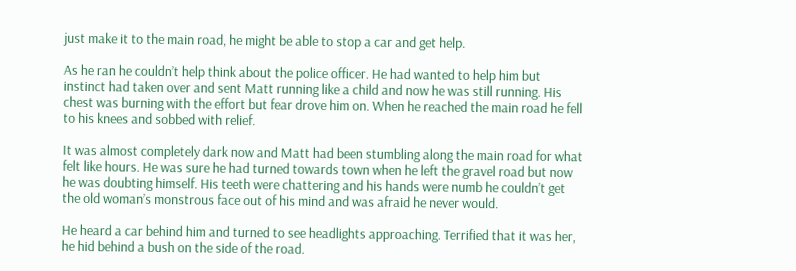just make it to the main road, he might be able to stop a car and get help.

As he ran he couldn’t help think about the police officer. He had wanted to help him but instinct had taken over and sent Matt running like a child and now he was still running. His chest was burning with the effort but fear drove him on. When he reached the main road he fell to his knees and sobbed with relief.

It was almost completely dark now and Matt had been stumbling along the main road for what felt like hours. He was sure he had turned towards town when he left the gravel road but now he was doubting himself. His teeth were chattering and his hands were numb he couldn’t get the old woman’s monstrous face out of his mind and was afraid he never would.

He heard a car behind him and turned to see headlights approaching. Terrified that it was her, he hid behind a bush on the side of the road.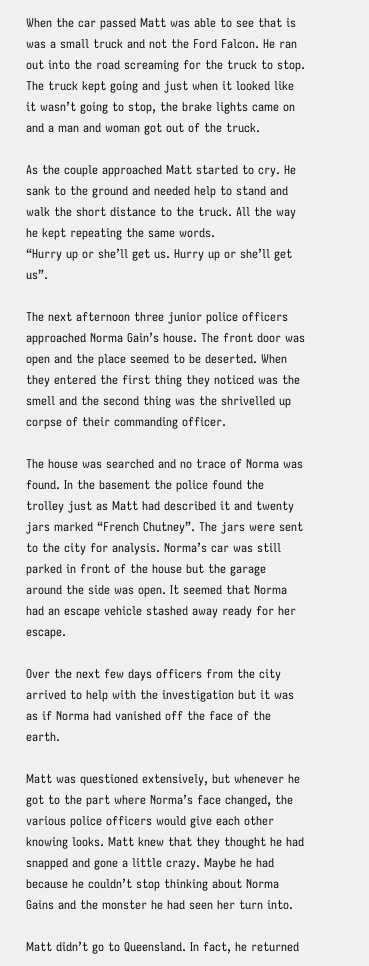When the car passed Matt was able to see that is was a small truck and not the Ford Falcon. He ran out into the road screaming for the truck to stop. The truck kept going and just when it looked like it wasn’t going to stop, the brake lights came on and a man and woman got out of the truck.

As the couple approached Matt started to cry. He sank to the ground and needed help to stand and walk the short distance to the truck. All the way he kept repeating the same words.
“Hurry up or she’ll get us. Hurry up or she’ll get us”.

The next afternoon three junior police officers approached Norma Gain’s house. The front door was open and the place seemed to be deserted. When they entered the first thing they noticed was the smell and the second thing was the shrivelled up corpse of their commanding officer.

The house was searched and no trace of Norma was found. In the basement the police found the trolley just as Matt had described it and twenty jars marked “French Chutney”. The jars were sent to the city for analysis. Norma’s car was still parked in front of the house but the garage around the side was open. It seemed that Norma had an escape vehicle stashed away ready for her escape.

Over the next few days officers from the city arrived to help with the investigation but it was as if Norma had vanished off the face of the earth.

Matt was questioned extensively, but whenever he got to the part where Norma’s face changed, the various police officers would give each other knowing looks. Matt knew that they thought he had snapped and gone a little crazy. Maybe he had because he couldn’t stop thinking about Norma Gains and the monster he had seen her turn into.

Matt didn’t go to Queensland. In fact, he returned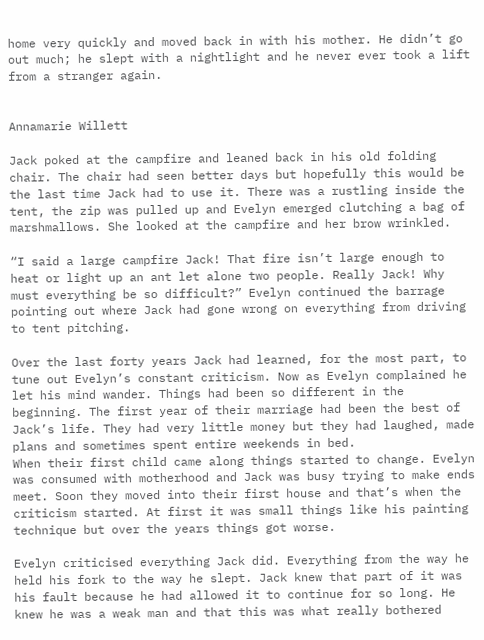home very quickly and moved back in with his mother. He didn’t go out much; he slept with a nightlight and he never ever took a lift from a stranger again.


Annamarie Willett

Jack poked at the campfire and leaned back in his old folding chair. The chair had seen better days but hopefully this would be the last time Jack had to use it. There was a rustling inside the tent, the zip was pulled up and Evelyn emerged clutching a bag of marshmallows. She looked at the campfire and her brow wrinkled.

“I said a large campfire Jack! That fire isn’t large enough to heat or light up an ant let alone two people. Really Jack! Why must everything be so difficult?” Evelyn continued the barrage pointing out where Jack had gone wrong on everything from driving to tent pitching.

Over the last forty years Jack had learned, for the most part, to tune out Evelyn’s constant criticism. Now as Evelyn complained he let his mind wander. Things had been so different in the beginning. The first year of their marriage had been the best of Jack’s life. They had very little money but they had laughed, made plans and sometimes spent entire weekends in bed.
When their first child came along things started to change. Evelyn was consumed with motherhood and Jack was busy trying to make ends meet. Soon they moved into their first house and that’s when the criticism started. At first it was small things like his painting technique but over the years things got worse.

Evelyn criticised everything Jack did. Everything from the way he held his fork to the way he slept. Jack knew that part of it was his fault because he had allowed it to continue for so long. He knew he was a weak man and that this was what really bothered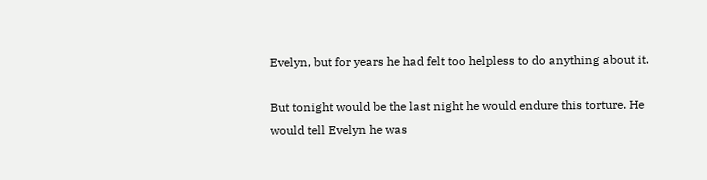Evelyn, but for years he had felt too helpless to do anything about it.

But tonight would be the last night he would endure this torture. He would tell Evelyn he was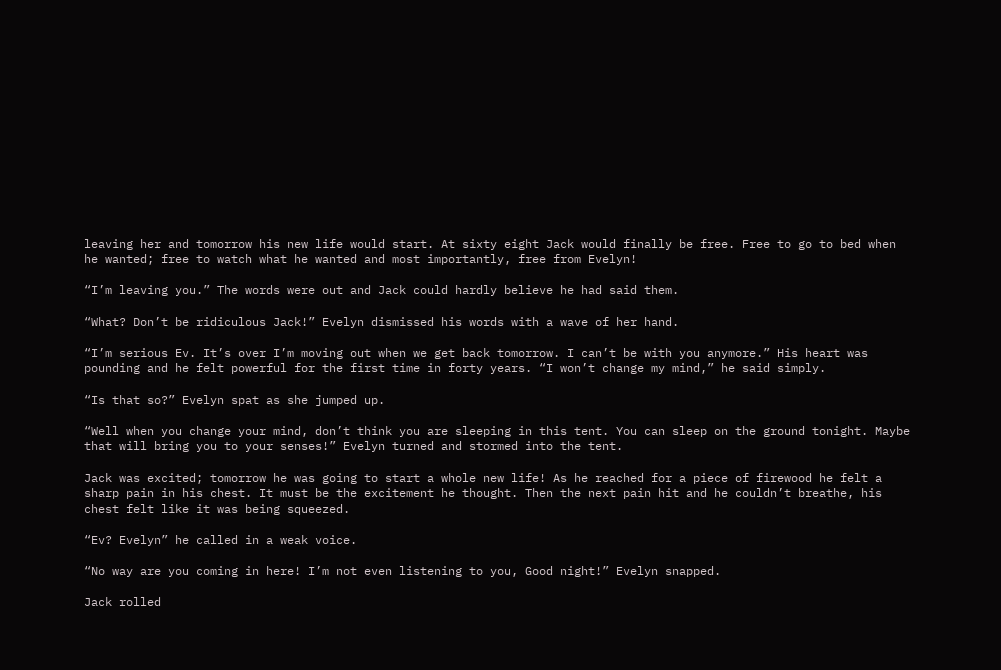leaving her and tomorrow his new life would start. At sixty eight Jack would finally be free. Free to go to bed when he wanted; free to watch what he wanted and most importantly, free from Evelyn!

“I’m leaving you.” The words were out and Jack could hardly believe he had said them.

“What? Don’t be ridiculous Jack!” Evelyn dismissed his words with a wave of her hand.

“I’m serious Ev. It’s over I’m moving out when we get back tomorrow. I can’t be with you anymore.” His heart was pounding and he felt powerful for the first time in forty years. “I won’t change my mind,” he said simply.

“Is that so?” Evelyn spat as she jumped up.

“Well when you change your mind, don’t think you are sleeping in this tent. You can sleep on the ground tonight. Maybe that will bring you to your senses!” Evelyn turned and stormed into the tent.

Jack was excited; tomorrow he was going to start a whole new life! As he reached for a piece of firewood he felt a sharp pain in his chest. It must be the excitement he thought. Then the next pain hit and he couldn’t breathe, his chest felt like it was being squeezed.

“Ev? Evelyn” he called in a weak voice.

“No way are you coming in here! I’m not even listening to you, Good night!” Evelyn snapped.

Jack rolled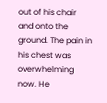out of his chair and onto the ground. The pain in his chest was overwhelming now. He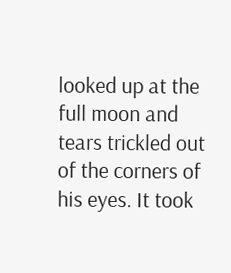looked up at the full moon and tears trickled out of the corners of his eyes. It took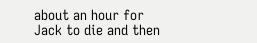about an hour for Jack to die and then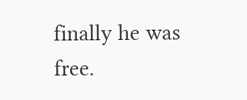finally he was free.